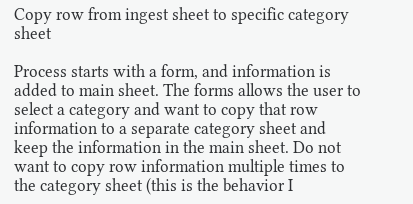Copy row from ingest sheet to specific category sheet

Process starts with a form, and information is added to main sheet. The forms allows the user to select a category and want to copy that row information to a separate category sheet and keep the information in the main sheet. Do not want to copy row information multiple times to the category sheet (this is the behavior I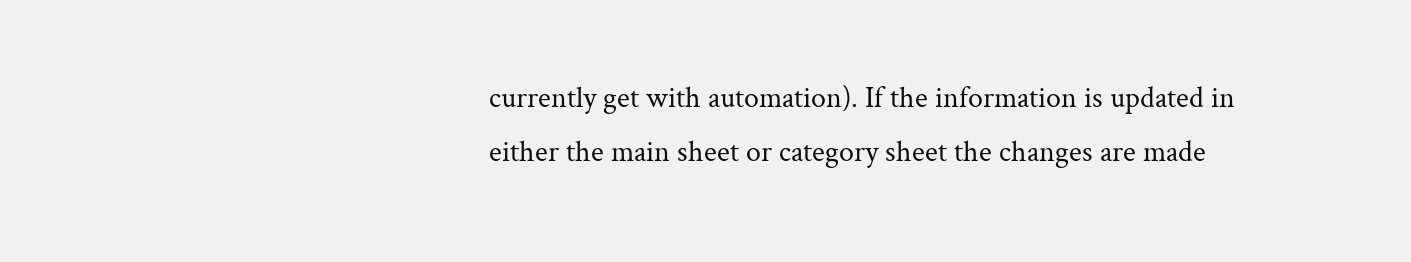currently get with automation). If the information is updated in either the main sheet or category sheet the changes are made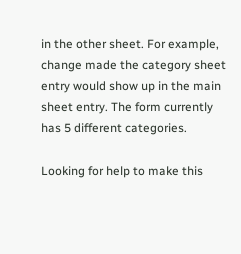in the other sheet. For example, change made the category sheet entry would show up in the main sheet entry. The form currently has 5 different categories.

Looking for help to make this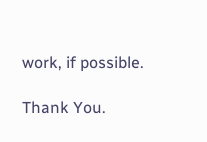work, if possible.

Thank You.